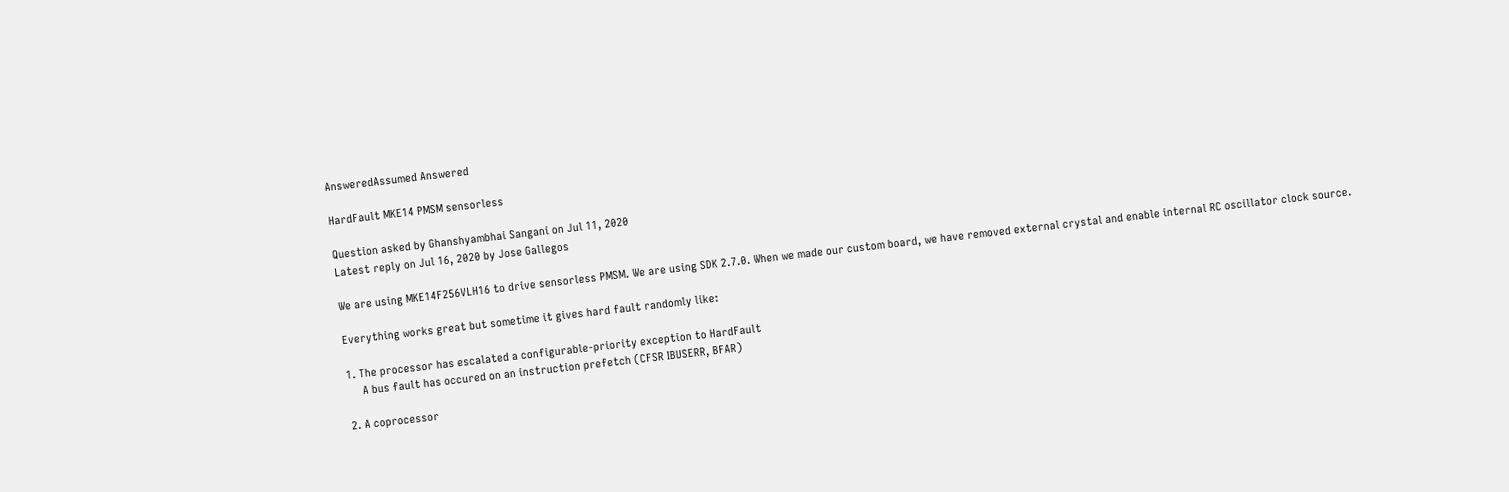AnsweredAssumed Answered

HardFault MKE14 PMSM sensorless

Question asked by Ghanshyambhai Sangani on Jul 11, 2020
Latest reply on Jul 16, 2020 by Jose Gallegos

We are using MKE14F256VLH16 to drive sensorless PMSM. We are using SDK 2.7.0. When we made our custom board, we have removed external crystal and enable internal RC oscillator clock source.

Everything works great but sometime it gives hard fault randomly like:

1. The processor has escalated a configurable-priority exception to HardFault
     A bus fault has occured on an instruction prefetch (CFSR IBUSERR, BFAR)

2. A coprocessor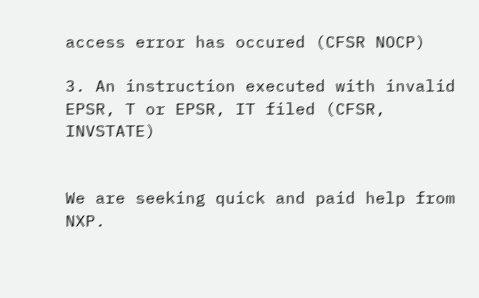access error has occured (CFSR NOCP)

3. An instruction executed with invalid EPSR, T or EPSR, IT filed (CFSR, INVSTATE)


We are seeking quick and paid help from NXP.